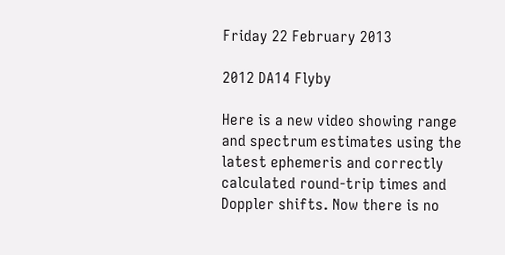Friday 22 February 2013

2012 DA14 Flyby

Here is a new video showing range and spectrum estimates using the latest ephemeris and correctly calculated round-trip times and Doppler shifts. Now there is no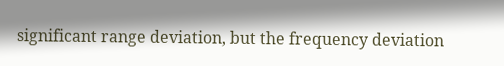significant range deviation, but the frequency deviation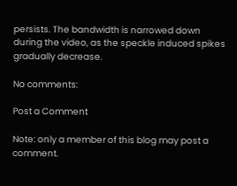persists. The bandwidth is narrowed down during the video, as the speckle induced spikes gradually decrease.

No comments:

Post a Comment

Note: only a member of this blog may post a comment.